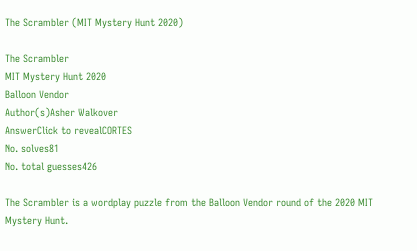The Scrambler (MIT Mystery Hunt 2020)

The Scrambler
MIT Mystery Hunt 2020
Balloon Vendor
Author(s)Asher Walkover
AnswerClick to revealCORTES
No. solves81
No. total guesses426

The Scrambler is a wordplay puzzle from the Balloon Vendor round of the 2020 MIT Mystery Hunt.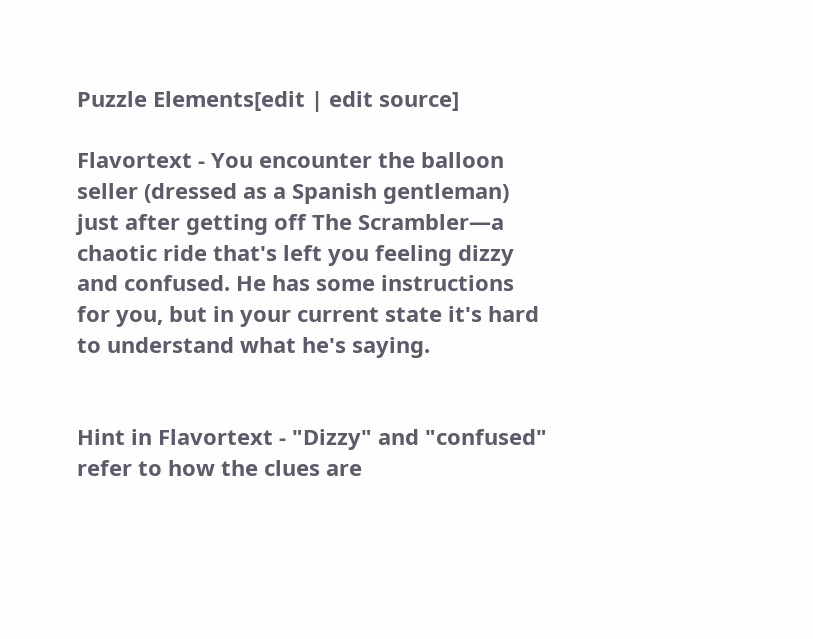Puzzle Elements[edit | edit source]

Flavortext - You encounter the balloon seller (dressed as a Spanish gentleman) just after getting off The Scrambler—a chaotic ride that's left you feeling dizzy and confused. He has some instructions for you, but in your current state it's hard to understand what he's saying.


Hint in Flavortext - "Dizzy" and "confused" refer to how the clues are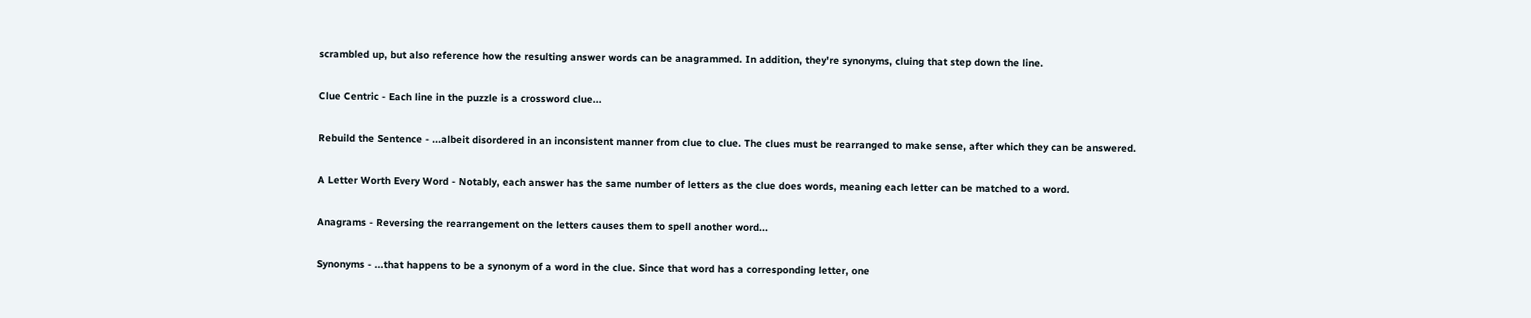scrambled up, but also reference how the resulting answer words can be anagrammed. In addition, they're synonyms, cluing that step down the line.

Clue Centric - Each line in the puzzle is a crossword clue...

Rebuild the Sentence - ...albeit disordered in an inconsistent manner from clue to clue. The clues must be rearranged to make sense, after which they can be answered.

A Letter Worth Every Word - Notably, each answer has the same number of letters as the clue does words, meaning each letter can be matched to a word.

Anagrams - Reversing the rearrangement on the letters causes them to spell another word...

Synonyms - ...that happens to be a synonym of a word in the clue. Since that word has a corresponding letter, one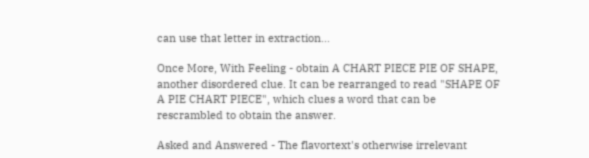can use that letter in extraction...

Once More, With Feeling - obtain A CHART PIECE PIE OF SHAPE, another disordered clue. It can be rearranged to read "SHAPE OF A PIE CHART PIECE", which clues a word that can be rescrambled to obtain the answer.

Asked and Answered - The flavortext's otherwise irrelevant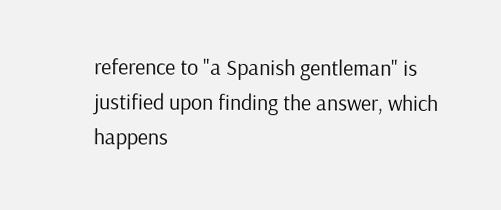reference to "a Spanish gentleman" is justified upon finding the answer, which happens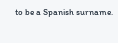to be a Spanish surname.